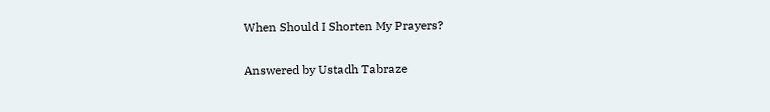When Should I Shorten My Prayers?


Answered by Ustadh Tabraze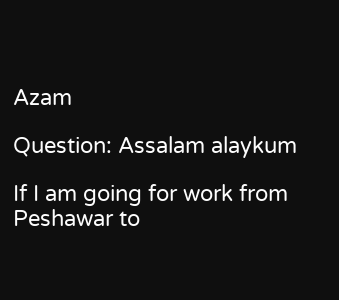Azam

Question: Assalam alaykum

If I am going for work from Peshawar to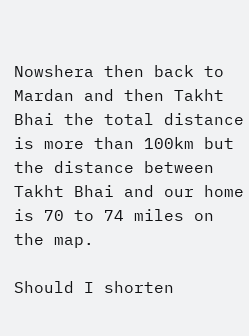Nowshera then back to Mardan and then Takht Bhai the total distance is more than 100km but the distance between Takht Bhai and our home is 70 to 74 miles on the map.

Should I shorten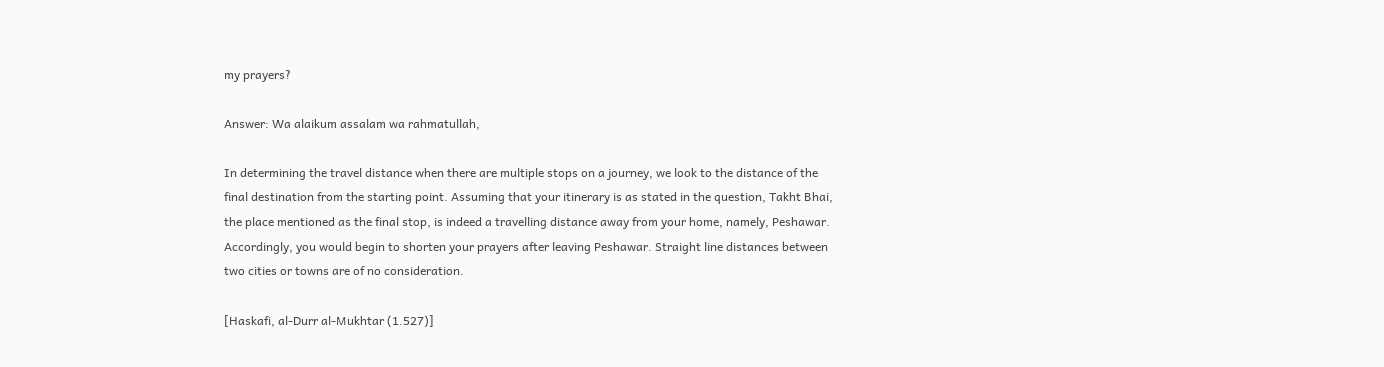my prayers?

Answer: Wa alaikum assalam wa rahmatullah,

In determining the travel distance when there are multiple stops on a journey, we look to the distance of the final destination from the starting point. Assuming that your itinerary is as stated in the question, Takht Bhai, the place mentioned as the final stop, is indeed a travelling distance away from your home, namely, Peshawar. Accordingly, you would begin to shorten your prayers after leaving Peshawar. Straight line distances between two cities or towns are of no consideration.

[Haskafi, al-Durr al-Mukhtar (1.527)]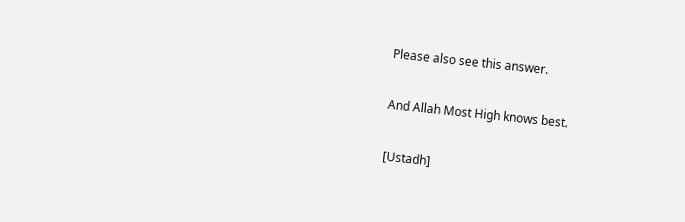Please also see this answer.

And Allah Most High knows best.

[Ustadh]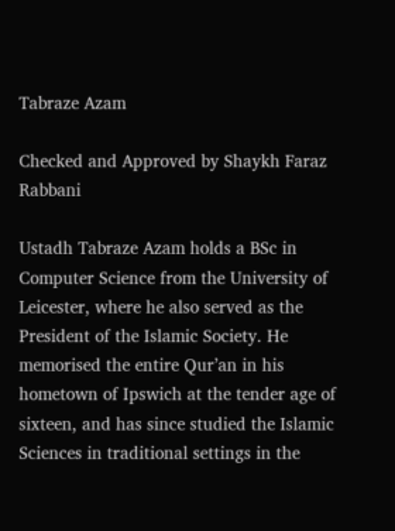Tabraze Azam

Checked and Approved by Shaykh Faraz Rabbani

Ustadh Tabraze Azam holds a BSc in Computer Science from the University of Leicester, where he also served as the President of the Islamic Society. He memorised the entire Qur’an in his hometown of Ipswich at the tender age of sixteen, and has since studied the Islamic Sciences in traditional settings in the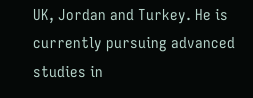UK, Jordan and Turkey. He is currently pursuing advanced studies in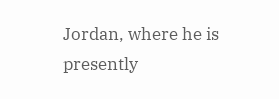Jordan, where he is presently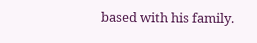based with his family.